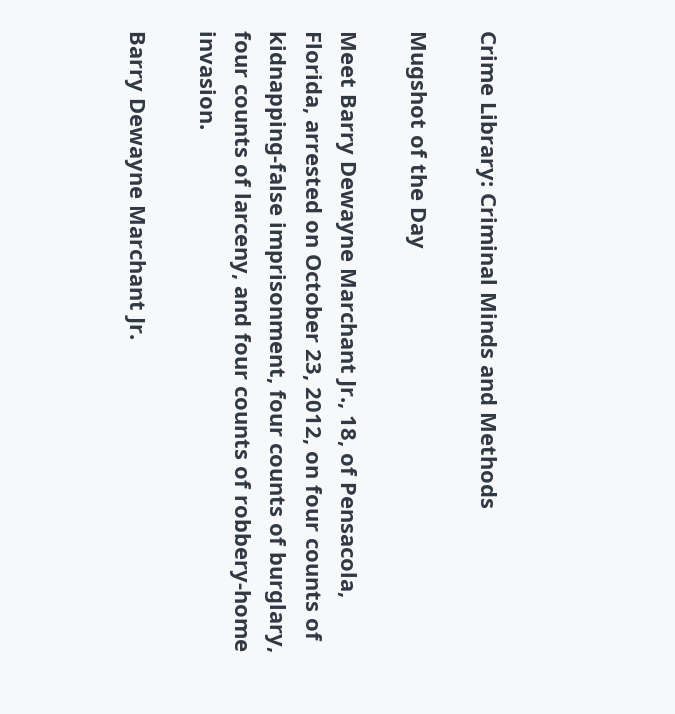Crime Library: Criminal Minds and Methods

Mugshot of the Day

Meet Barry Dewayne Marchant Jr., 18, of Pensacola, Florida, arrested on October 23, 2012, on four counts of kidnapping-false imprisonment, four counts of burglary, four counts of larceny, and four counts of robbery-home invasion.

Barry Dewayne Marchant Jr.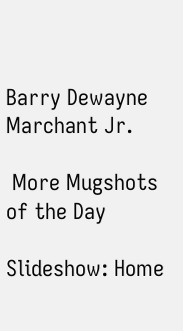Barry Dewayne Marchant Jr.

 More Mugshots of the Day

Slideshow: Home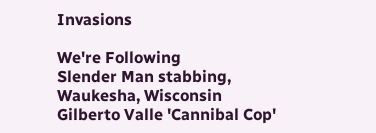Invasions

We're Following
Slender Man stabbing, Waukesha, Wisconsin
Gilberto Valle 'Cannibal Cop'